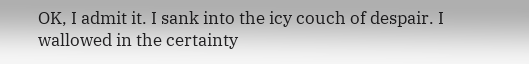OK, I admit it. I sank into the icy couch of despair. I wallowed in the certainty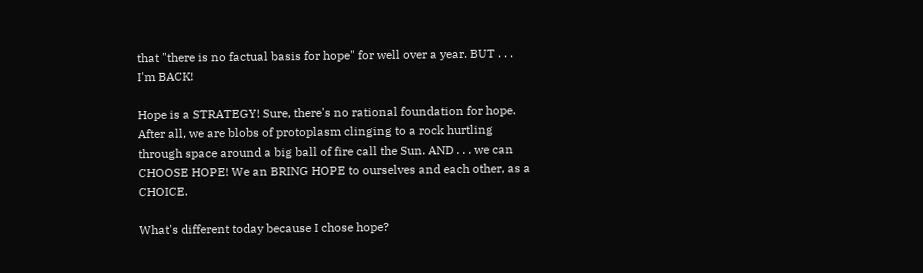that "there is no factual basis for hope" for well over a year. BUT . . . I'm BACK!

Hope is a STRATEGY! Sure, there's no rational foundation for hope. After all, we are blobs of protoplasm clinging to a rock hurtling through space around a big ball of fire call the Sun. AND . . . we can CHOOSE HOPE! We an BRING HOPE to ourselves and each other, as a CHOICE.

What's different today because I chose hope?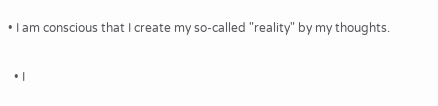• I am conscious that I create my so-called "reality" by my thoughts.

  • I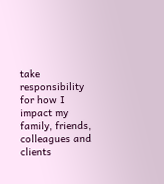take responsibility for how I impact my family, friends, colleagues and clients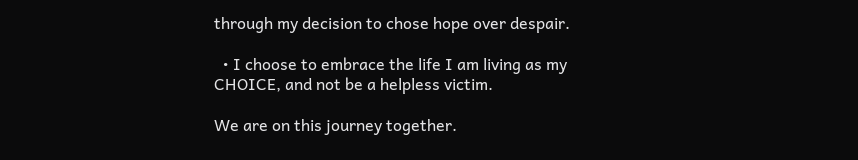through my decision to chose hope over despair.

  • I choose to embrace the life I am living as my CHOICE, and not be a helpless victim.

We are on this journey together.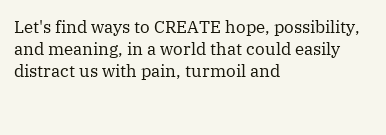Let's find ways to CREATE hope, possibility, and meaning, in a world that could easily distract us with pain, turmoil and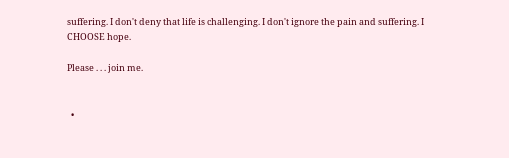suffering. I don't deny that life is challenging. I don't ignore the pain and suffering. I CHOOSE hope.

Please . . . join me.


  •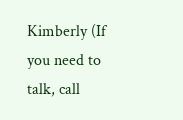Kimberly (If you need to talk, call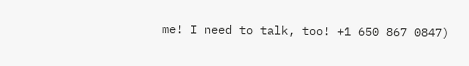me! I need to talk, too! +1 650 867 0847)